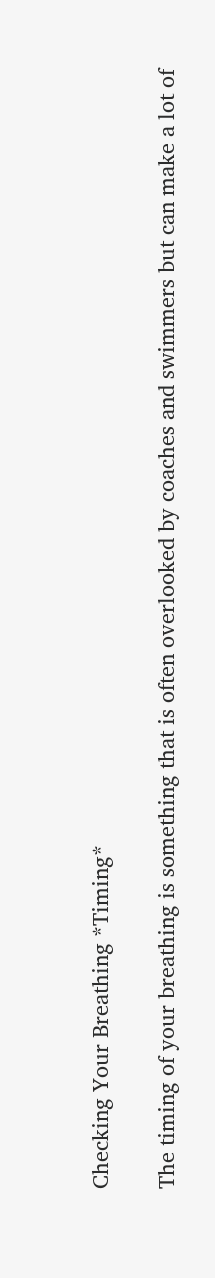Checking Your Breathing *Timing*

The timing of your breathing is something that is often overlooked by coaches and swimmers but can make a lot of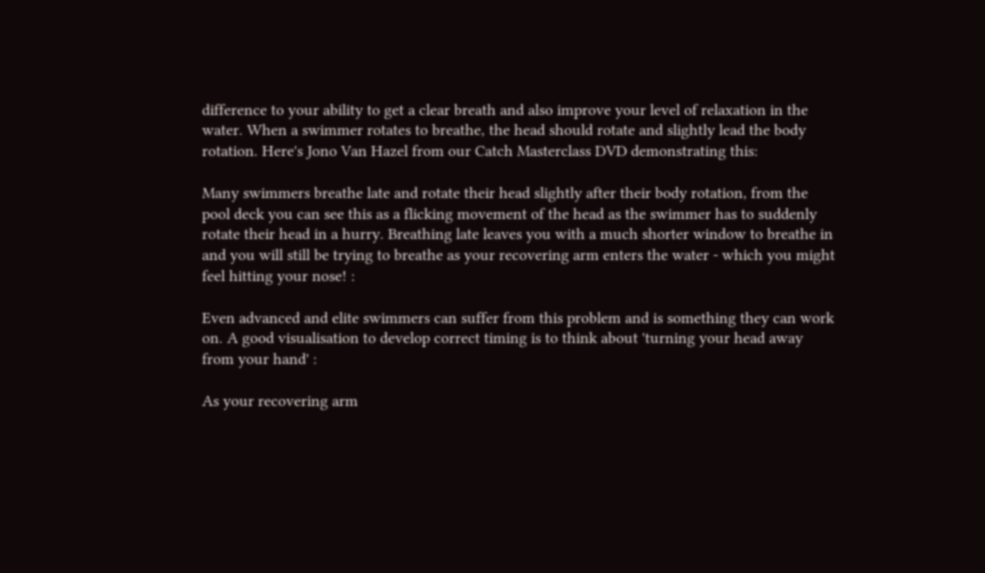difference to your ability to get a clear breath and also improve your level of relaxation in the water. When a swimmer rotates to breathe, the head should rotate and slightly lead the body rotation. Here's Jono Van Hazel from our Catch Masterclass DVD demonstrating this:

Many swimmers breathe late and rotate their head slightly after their body rotation, from the pool deck you can see this as a flicking movement of the head as the swimmer has to suddenly rotate their head in a hurry. Breathing late leaves you with a much shorter window to breathe in and you will still be trying to breathe as your recovering arm enters the water - which you might feel hitting your nose! :

Even advanced and elite swimmers can suffer from this problem and is something they can work on. A good visualisation to develop correct timing is to think about 'turning your head away from your hand' :

As your recovering arm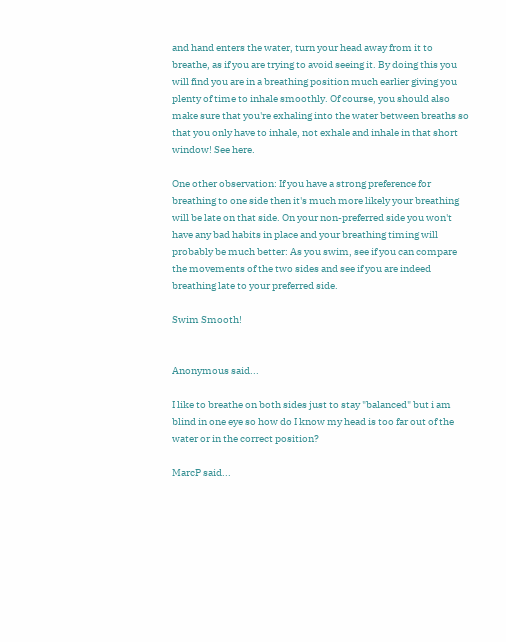and hand enters the water, turn your head away from it to breathe, as if you are trying to avoid seeing it. By doing this you will find you are in a breathing position much earlier giving you plenty of time to inhale smoothly. Of course, you should also make sure that you're exhaling into the water between breaths so that you only have to inhale, not exhale and inhale in that short window! See here.

One other observation: If you have a strong preference for breathing to one side then it's much more likely your breathing will be late on that side. On your non-preferred side you won't have any bad habits in place and your breathing timing will probably be much better: As you swim, see if you can compare the movements of the two sides and see if you are indeed breathing late to your preferred side.

Swim Smooth!


Anonymous said...

I like to breathe on both sides just to stay "balanced" but i am blind in one eye so how do I know my head is too far out of the water or in the correct position?

MarcP said...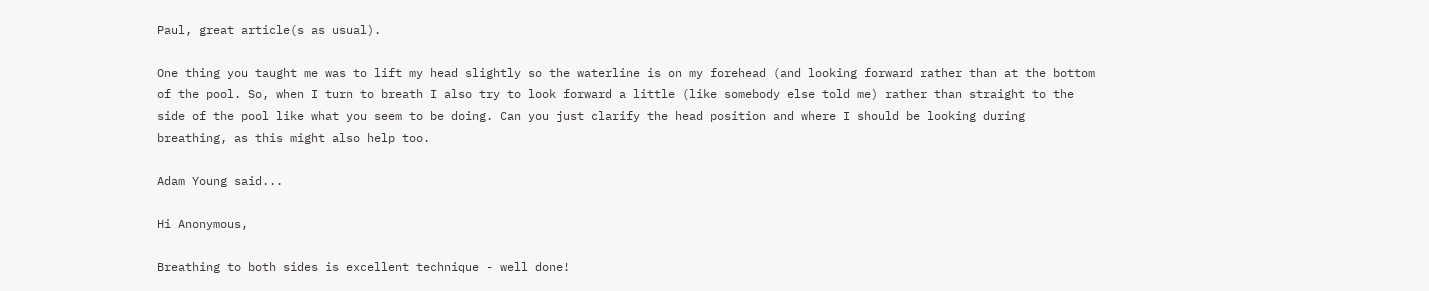Paul, great article(s as usual).

One thing you taught me was to lift my head slightly so the waterline is on my forehead (and looking forward rather than at the bottom of the pool. So, when I turn to breath I also try to look forward a little (like somebody else told me) rather than straight to the side of the pool like what you seem to be doing. Can you just clarify the head position and where I should be looking during breathing, as this might also help too.

Adam Young said...

Hi Anonymous,

Breathing to both sides is excellent technique - well done!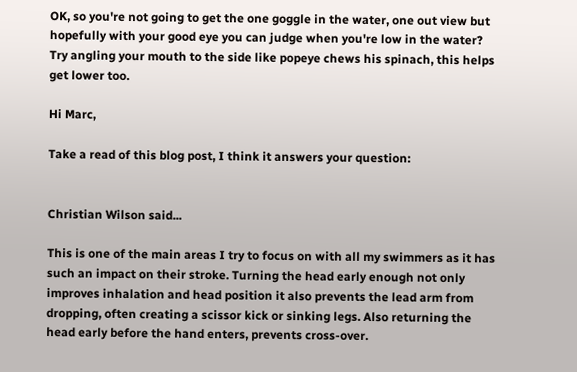OK, so you're not going to get the one goggle in the water, one out view but hopefully with your good eye you can judge when you're low in the water? Try angling your mouth to the side like popeye chews his spinach, this helps get lower too.

Hi Marc,

Take a read of this blog post, I think it answers your question:


Christian Wilson said...

This is one of the main areas I try to focus on with all my swimmers as it has such an impact on their stroke. Turning the head early enough not only improves inhalation and head position it also prevents the lead arm from dropping, often creating a scissor kick or sinking legs. Also returning the head early before the hand enters, prevents cross-over.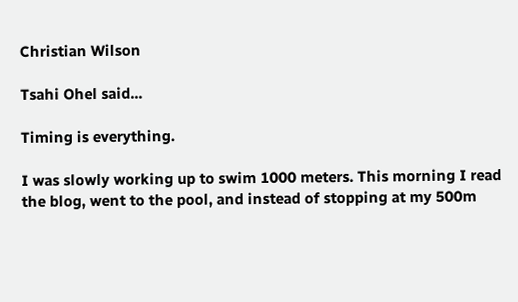Christian Wilson

Tsahi Ohel said...

Timing is everything.

I was slowly working up to swim 1000 meters. This morning I read the blog, went to the pool, and instead of stopping at my 500m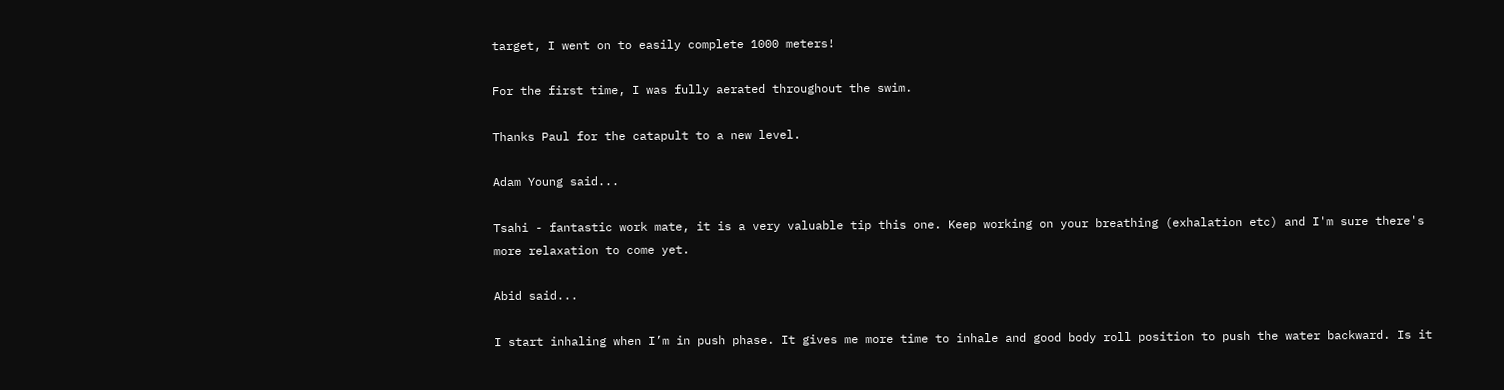target, I went on to easily complete 1000 meters!

For the first time, I was fully aerated throughout the swim.

Thanks Paul for the catapult to a new level.

Adam Young said...

Tsahi - fantastic work mate, it is a very valuable tip this one. Keep working on your breathing (exhalation etc) and I'm sure there's more relaxation to come yet.

Abid said...

I start inhaling when I’m in push phase. It gives me more time to inhale and good body roll position to push the water backward. Is it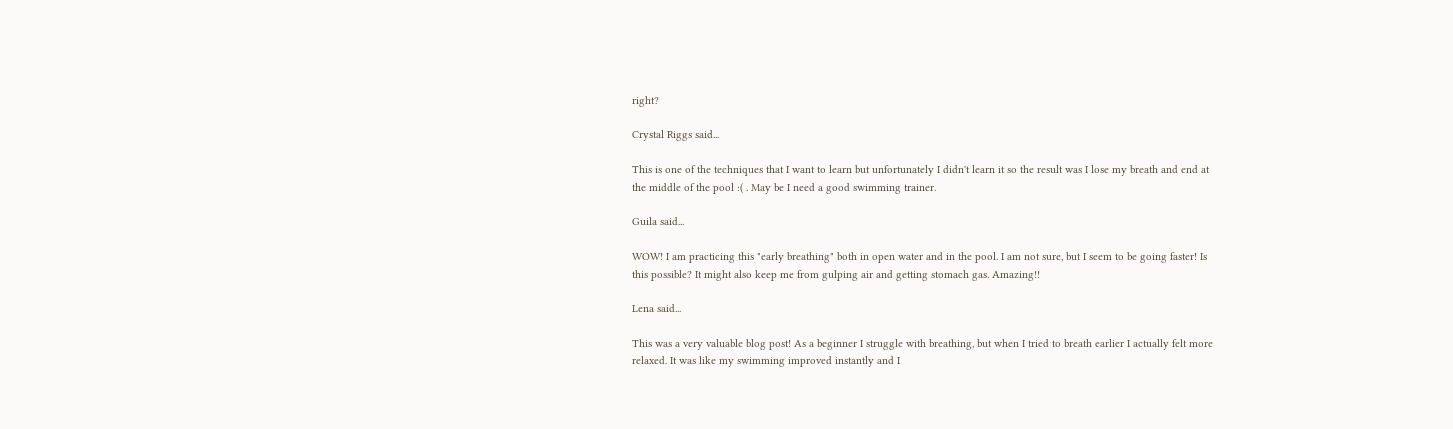right?

Crystal Riggs said...

This is one of the techniques that I want to learn but unfortunately I didn't learn it so the result was I lose my breath and end at the middle of the pool :( . May be I need a good swimming trainer.

Guila said...

WOW! I am practicing this "early breathing" both in open water and in the pool. I am not sure, but I seem to be going faster! Is this possible? It might also keep me from gulping air and getting stomach gas. Amazing!!

Lena said...

This was a very valuable blog post! As a beginner I struggle with breathing, but when I tried to breath earlier I actually felt more relaxed. It was like my swimming improved instantly and I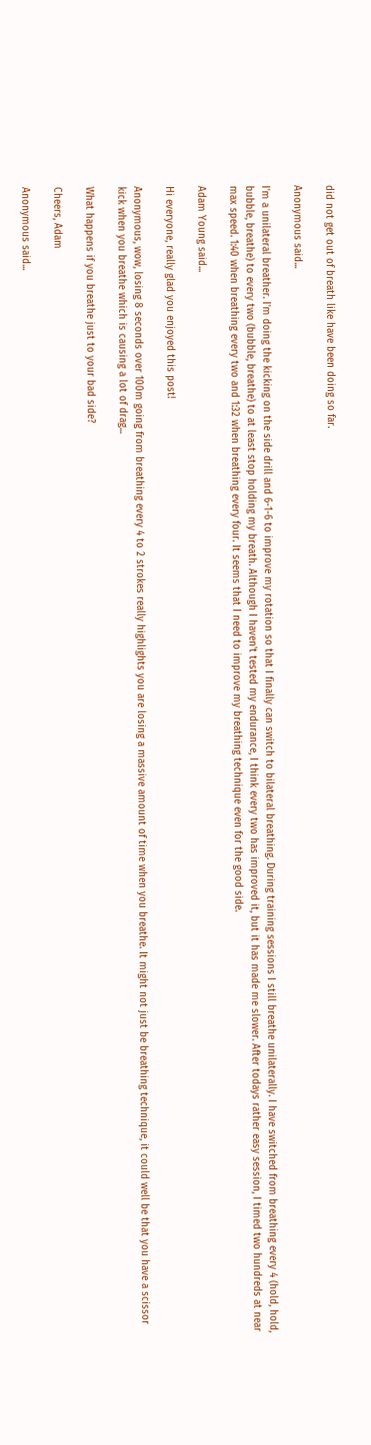did not get out of breath like have been doing so far.

Anonymous said...

I'm a unilateral breather. I'm doing the kicking on the side drill and 6-1-6 to improve my rotation so that I finally can switch to bilateral breathing. During training sessions I still breathe unilaterally. I have switched from breathing every 4 (hold, hold, bubble, breathe) to every two (bubble, breathe) to at least stop holding my breath. Although I haven't tested my endurance, I think every two has improved it, but it has made me slower. After todays rather easy session, I timed two hundreds at near max speed. 1:40 when breathing every two and 1:32 when breathing every four. It seems that I need to improve my breathing technique even for the good side.

Adam Young said...

Hi everyone, really glad you enjoyed this post!

Anonymous, wow, losing 8 seconds over 100m going from breathing every 4 to 2 strokes really highlights you are losing a massive amount of time when you breathe. It might not just be breathing technique, it could well be that you have a scissor kick when you breathe which is causing a lot of drag...

What happens if you breathe just to your bad side?

Cheers, Adam

Anonymous said...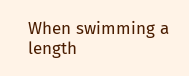When swimming a length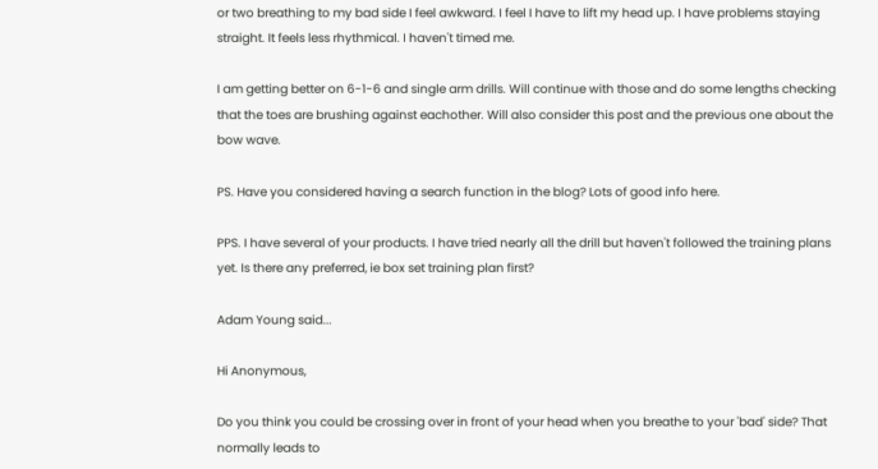or two breathing to my bad side I feel awkward. I feel I have to lift my head up. I have problems staying straight. It feels less rhythmical. I haven't timed me.

I am getting better on 6-1-6 and single arm drills. Will continue with those and do some lengths checking that the toes are brushing against eachother. Will also consider this post and the previous one about the bow wave.

PS. Have you considered having a search function in the blog? Lots of good info here.

PPS. I have several of your products. I have tried nearly all the drill but haven't followed the training plans yet. Is there any preferred, ie box set training plan first?

Adam Young said...

Hi Anonymous,

Do you think you could be crossing over in front of your head when you breathe to your 'bad' side? That normally leads to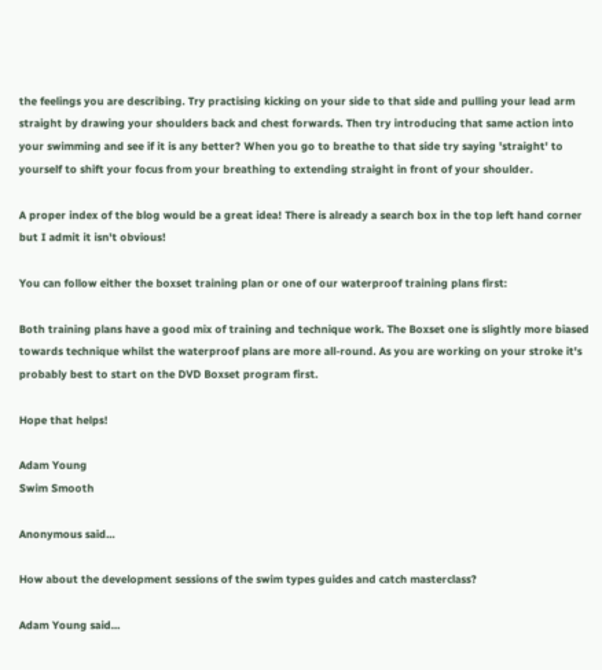the feelings you are describing. Try practising kicking on your side to that side and pulling your lead arm straight by drawing your shoulders back and chest forwards. Then try introducing that same action into your swimming and see if it is any better? When you go to breathe to that side try saying 'straight' to yourself to shift your focus from your breathing to extending straight in front of your shoulder.

A proper index of the blog would be a great idea! There is already a search box in the top left hand corner but I admit it isn't obvious!

You can follow either the boxset training plan or one of our waterproof training plans first:

Both training plans have a good mix of training and technique work. The Boxset one is slightly more biased towards technique whilst the waterproof plans are more all-round. As you are working on your stroke it's probably best to start on the DVD Boxset program first.

Hope that helps!

Adam Young
Swim Smooth

Anonymous said...

How about the development sessions of the swim types guides and catch masterclass?

Adam Young said...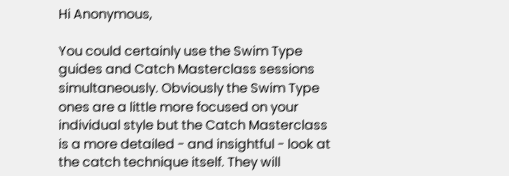Hi Anonymous,

You could certainly use the Swim Type guides and Catch Masterclass sessions simultaneously. Obviously the Swim Type ones are a little more focused on your individual style but the Catch Masterclass is a more detailed - and insightful - look at the catch technique itself. They will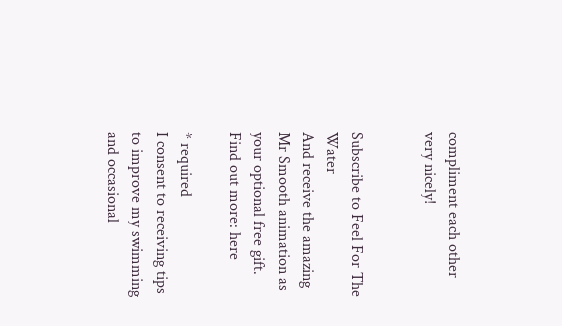compliment each other very nicely!


Subscribe to Feel For The Water
And receive the amazing Mr Smooth animation as your optional free gift.
Find out more: here

* required
I consent to receiving tips to improve my swimming and occasional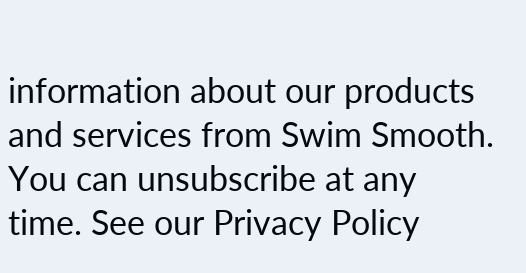information about our products and services from Swim Smooth. You can unsubscribe at any time. See our Privacy Policy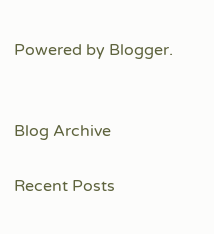Powered by Blogger.


Blog Archive

Recent Posts